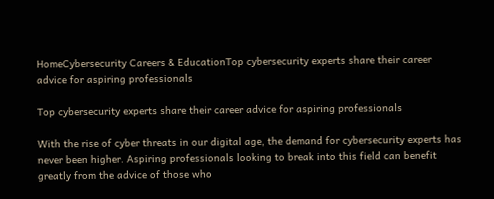HomeCybersecurity Careers & EducationTop cybersecurity experts share their career advice for aspiring professionals

Top cybersecurity experts share their career advice for aspiring professionals

With the rise of cyber threats in our digital age, the demand for cybersecurity experts has never been higher. Aspiring professionals looking to break into this field can benefit greatly from the advice of those who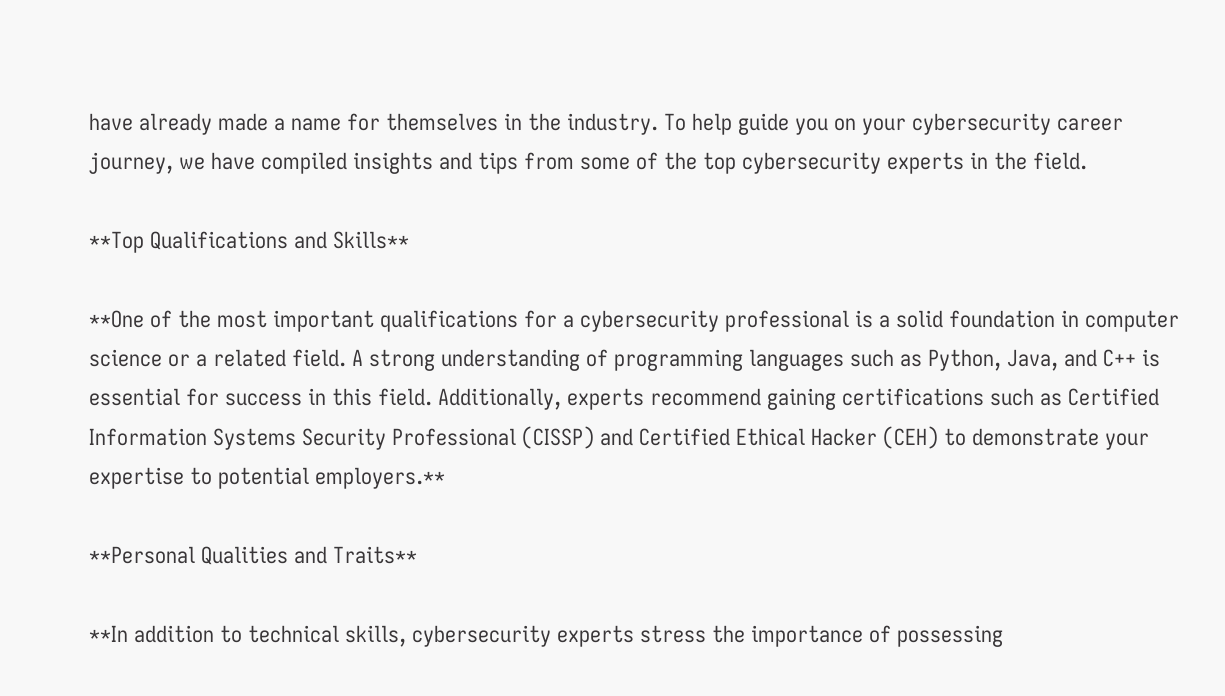have already made a name for themselves in the industry. To help guide you on your cybersecurity career journey, we have compiled insights and tips from some of the top cybersecurity experts in the field.

**Top Qualifications and Skills**

**One of the most important qualifications for a cybersecurity professional is a solid foundation in computer science or a related field. A strong understanding of programming languages such as Python, Java, and C++ is essential for success in this field. Additionally, experts recommend gaining certifications such as Certified Information Systems Security Professional (CISSP) and Certified Ethical Hacker (CEH) to demonstrate your expertise to potential employers.**

**Personal Qualities and Traits**

**In addition to technical skills, cybersecurity experts stress the importance of possessing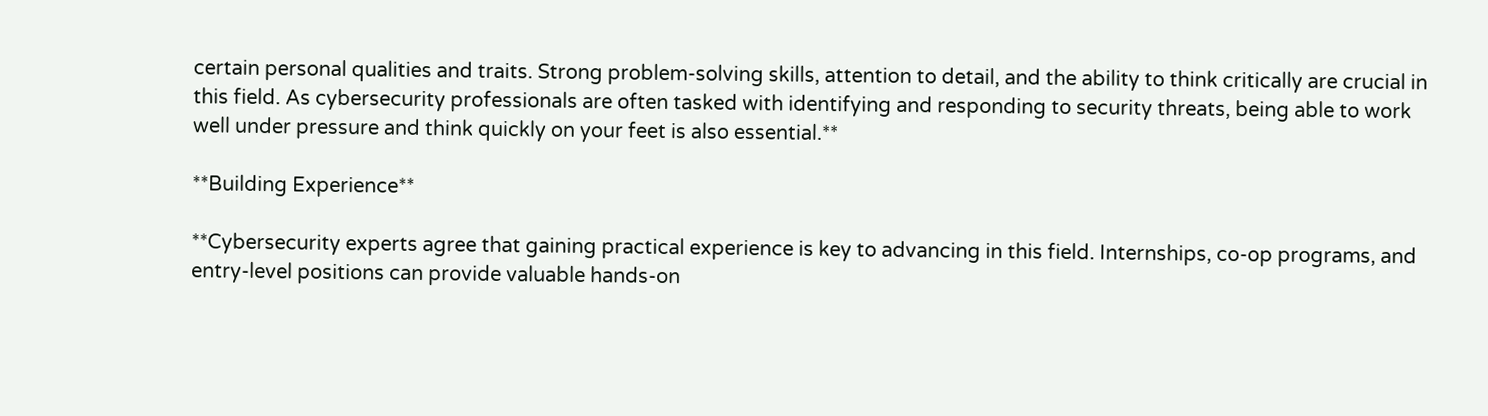certain personal qualities and traits. Strong problem-solving skills, attention to detail, and the ability to think critically are crucial in this field. As cybersecurity professionals are often tasked with identifying and responding to security threats, being able to work well under pressure and think quickly on your feet is also essential.**

**Building Experience**

**Cybersecurity experts agree that gaining practical experience is key to advancing in this field. Internships, co-op programs, and entry-level positions can provide valuable hands-on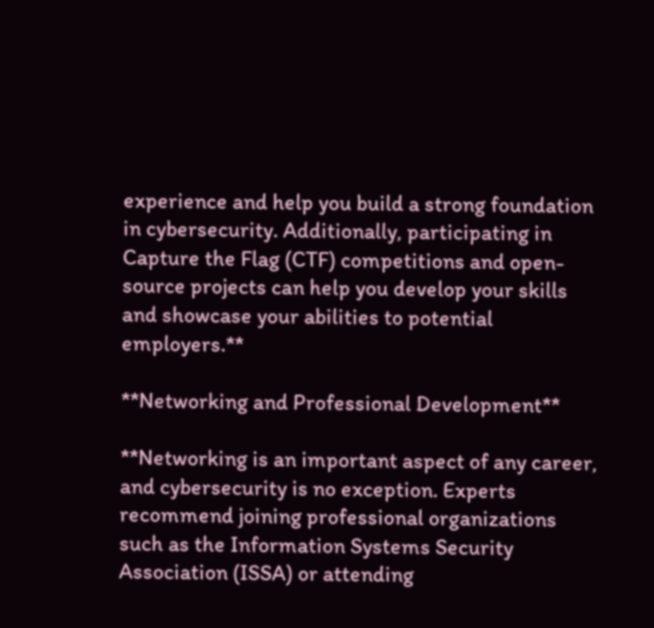experience and help you build a strong foundation in cybersecurity. Additionally, participating in Capture the Flag (CTF) competitions and open-source projects can help you develop your skills and showcase your abilities to potential employers.**

**Networking and Professional Development**

**Networking is an important aspect of any career, and cybersecurity is no exception. Experts recommend joining professional organizations such as the Information Systems Security Association (ISSA) or attending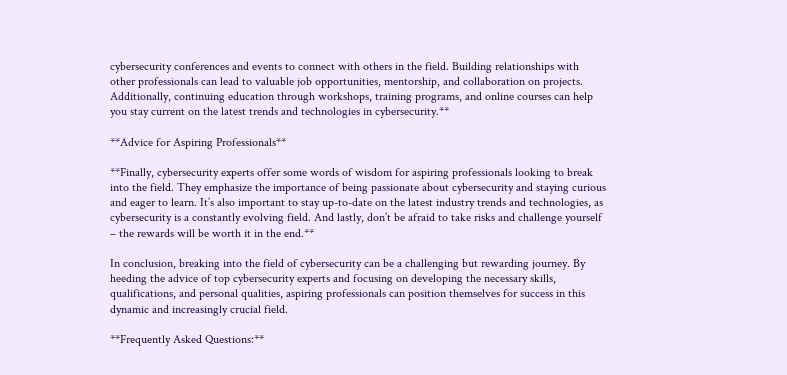cybersecurity conferences and events to connect with others in the field. Building relationships with other professionals can lead to valuable job opportunities, mentorship, and collaboration on projects. Additionally, continuing education through workshops, training programs, and online courses can help you stay current on the latest trends and technologies in cybersecurity.**

**Advice for Aspiring Professionals**

**Finally, cybersecurity experts offer some words of wisdom for aspiring professionals looking to break into the field. They emphasize the importance of being passionate about cybersecurity and staying curious and eager to learn. It’s also important to stay up-to-date on the latest industry trends and technologies, as cybersecurity is a constantly evolving field. And lastly, don’t be afraid to take risks and challenge yourself – the rewards will be worth it in the end.**

In conclusion, breaking into the field of cybersecurity can be a challenging but rewarding journey. By heeding the advice of top cybersecurity experts and focusing on developing the necessary skills, qualifications, and personal qualities, aspiring professionals can position themselves for success in this dynamic and increasingly crucial field.

**Frequently Asked Questions:**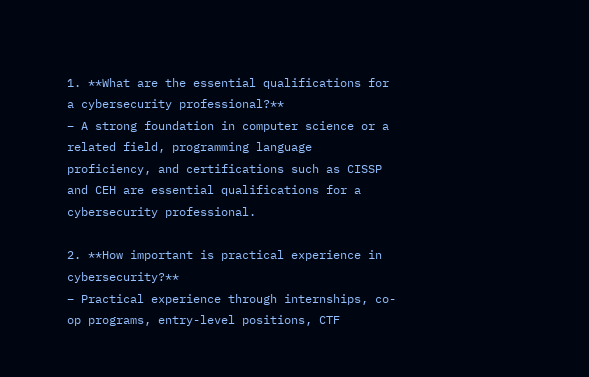1. **What are the essential qualifications for a cybersecurity professional?**
– A strong foundation in computer science or a related field, programming language proficiency, and certifications such as CISSP and CEH are essential qualifications for a cybersecurity professional.

2. **How important is practical experience in cybersecurity?**
– Practical experience through internships, co-op programs, entry-level positions, CTF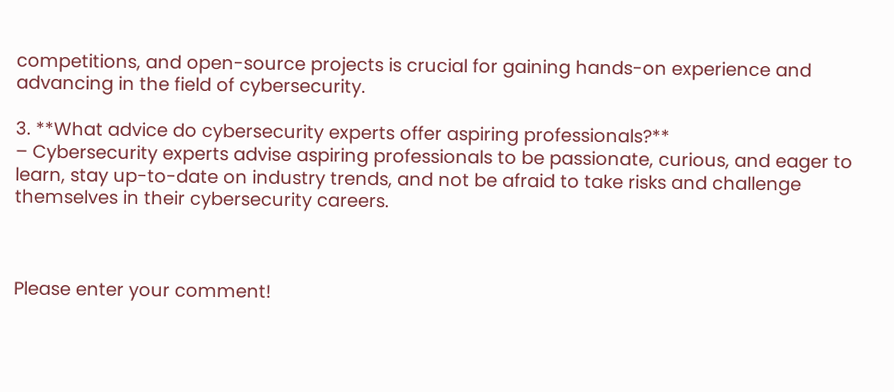competitions, and open-source projects is crucial for gaining hands-on experience and advancing in the field of cybersecurity.

3. **What advice do cybersecurity experts offer aspiring professionals?**
– Cybersecurity experts advise aspiring professionals to be passionate, curious, and eager to learn, stay up-to-date on industry trends, and not be afraid to take risks and challenge themselves in their cybersecurity careers.



Please enter your comment!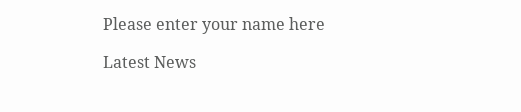Please enter your name here

Latest News